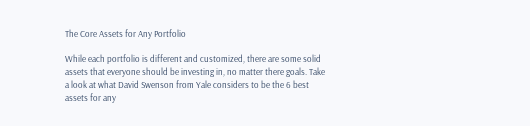The Core Assets for Any Portfolio

While each portfolio is different and customized, there are some solid assets that everyone should be investing in, no matter there goals. Take a look at what David Swenson from Yale considers to be the 6 best assets for any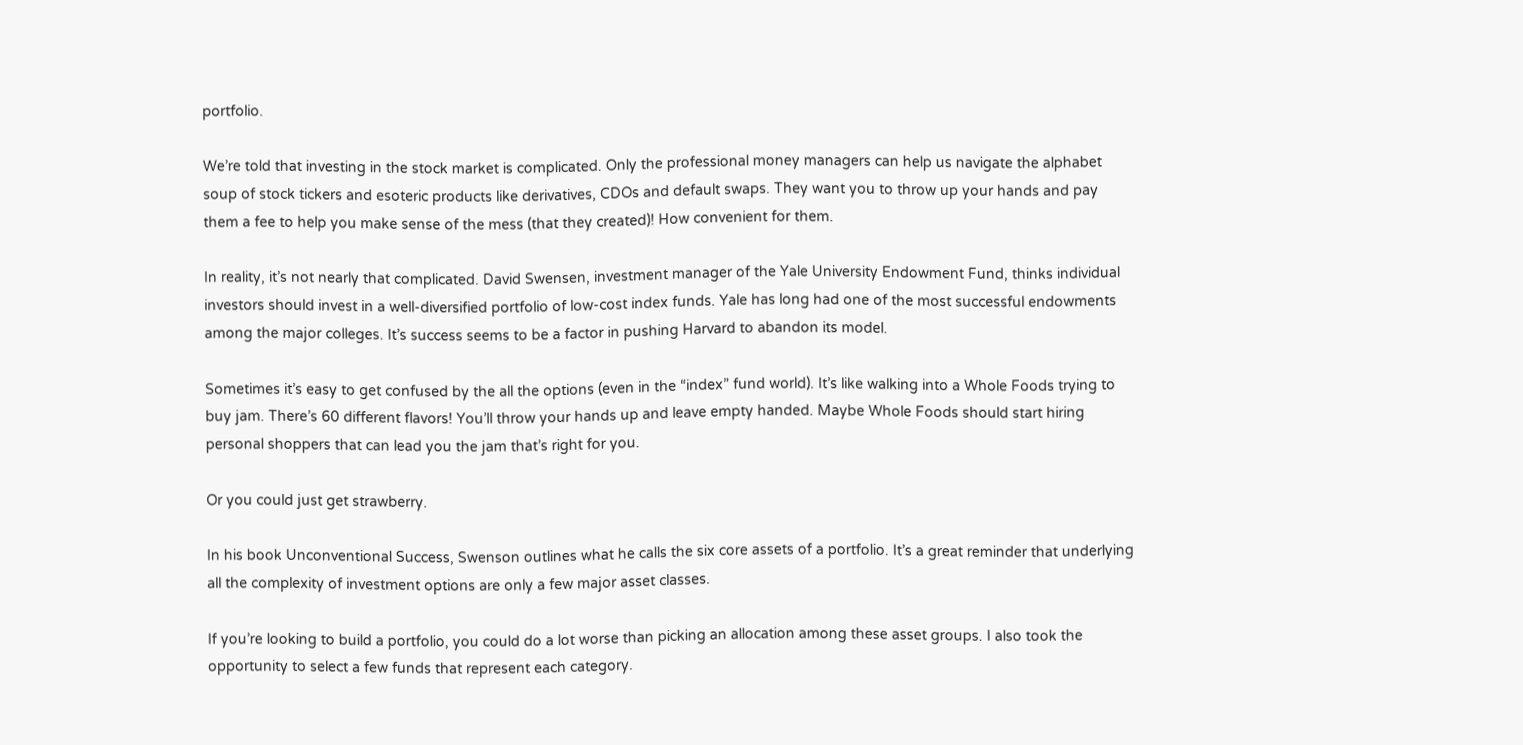portfolio.

We’re told that investing in the stock market is complicated. Only the professional money managers can help us navigate the alphabet soup of stock tickers and esoteric products like derivatives, CDOs and default swaps. They want you to throw up your hands and pay them a fee to help you make sense of the mess (that they created)! How convenient for them.

In reality, it’s not nearly that complicated. David Swensen, investment manager of the Yale University Endowment Fund, thinks individual investors should invest in a well-diversified portfolio of low-cost index funds. Yale has long had one of the most successful endowments among the major colleges. It’s success seems to be a factor in pushing Harvard to abandon its model.

Sometimes it’s easy to get confused by the all the options (even in the “index” fund world). It’s like walking into a Whole Foods trying to buy jam. There’s 60 different flavors! You’ll throw your hands up and leave empty handed. Maybe Whole Foods should start hiring personal shoppers that can lead you the jam that’s right for you.

Or you could just get strawberry.

In his book Unconventional Success, Swenson outlines what he calls the six core assets of a portfolio. It’s a great reminder that underlying all the complexity of investment options are only a few major asset classes.

If you’re looking to build a portfolio, you could do a lot worse than picking an allocation among these asset groups. I also took the opportunity to select a few funds that represent each category.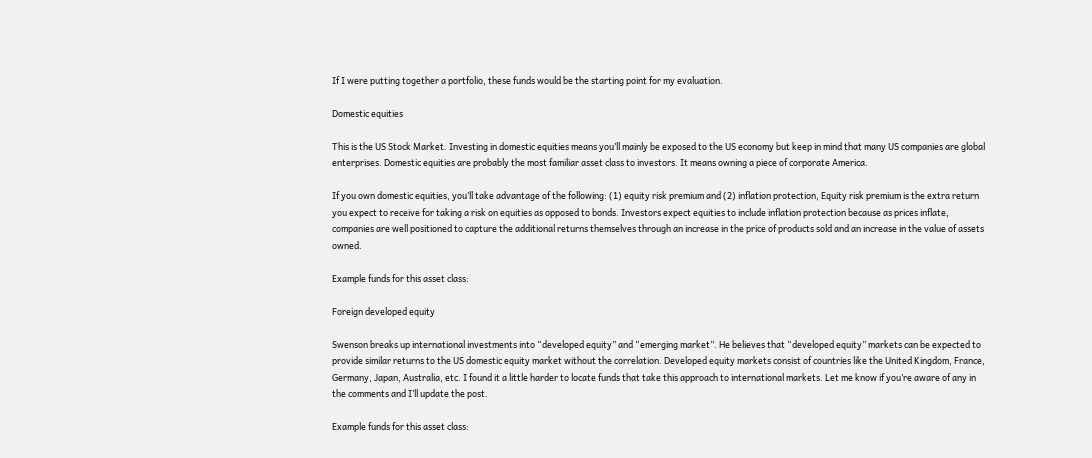If I were putting together a portfolio, these funds would be the starting point for my evaluation.

Domestic equities

This is the US Stock Market. Investing in domestic equities means you’ll mainly be exposed to the US economy but keep in mind that many US companies are global enterprises. Domestic equities are probably the most familiar asset class to investors. It means owning a piece of corporate America.

If you own domestic equities, you’ll take advantage of the following: (1) equity risk premium and (2) inflation protection, Equity risk premium is the extra return you expect to receive for taking a risk on equities as opposed to bonds. Investors expect equities to include inflation protection because as prices inflate, companies are well positioned to capture the additional returns themselves through an increase in the price of products sold and an increase in the value of assets owned.

Example funds for this asset class:

Foreign developed equity

Swenson breaks up international investments into “developed equity” and “emerging market”. He believes that “developed equity” markets can be expected to provide similar returns to the US domestic equity market without the correlation. Developed equity markets consist of countries like the United Kingdom, France, Germany, Japan, Australia, etc. I found it a little harder to locate funds that take this approach to international markets. Let me know if you’re aware of any in the comments and I’ll update the post.

Example funds for this asset class: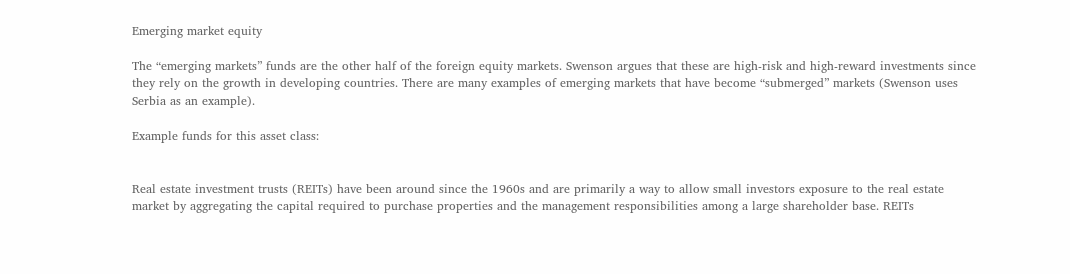Emerging market equity

The “emerging markets” funds are the other half of the foreign equity markets. Swenson argues that these are high-risk and high-reward investments since they rely on the growth in developing countries. There are many examples of emerging markets that have become “submerged” markets (Swenson uses Serbia as an example).

Example funds for this asset class:


Real estate investment trusts (REITs) have been around since the 1960s and are primarily a way to allow small investors exposure to the real estate market by aggregating the capital required to purchase properties and the management responsibilities among a large shareholder base. REITs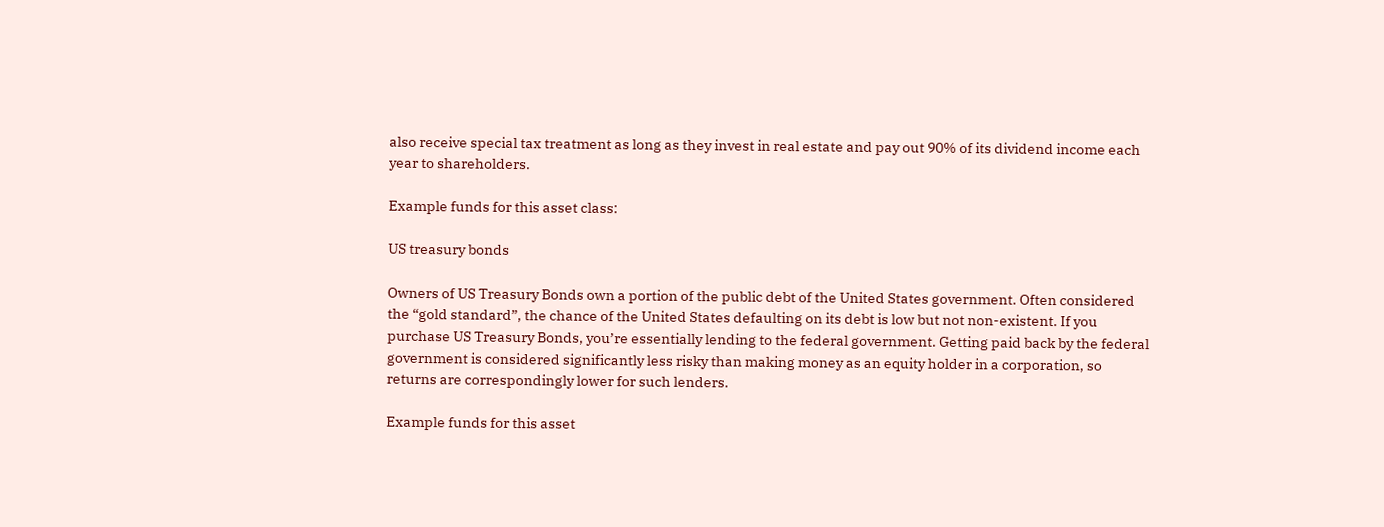also receive special tax treatment as long as they invest in real estate and pay out 90% of its dividend income each year to shareholders.

Example funds for this asset class:

US treasury bonds

Owners of US Treasury Bonds own a portion of the public debt of the United States government. Often considered the “gold standard”, the chance of the United States defaulting on its debt is low but not non-existent. If you purchase US Treasury Bonds, you’re essentially lending to the federal government. Getting paid back by the federal government is considered significantly less risky than making money as an equity holder in a corporation, so returns are correspondingly lower for such lenders.

Example funds for this asset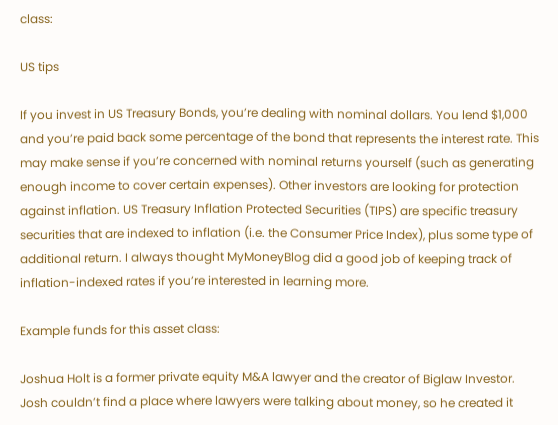class:

US tips

If you invest in US Treasury Bonds, you’re dealing with nominal dollars. You lend $1,000 and you’re paid back some percentage of the bond that represents the interest rate. This may make sense if you’re concerned with nominal returns yourself (such as generating enough income to cover certain expenses). Other investors are looking for protection against inflation. US Treasury Inflation Protected Securities (TIPS) are specific treasury securities that are indexed to inflation (i.e. the Consumer Price Index), plus some type of additional return. I always thought MyMoneyBlog did a good job of keeping track of inflation-indexed rates if you’re interested in learning more.

Example funds for this asset class:

Joshua Holt is a former private equity M&A lawyer and the creator of Biglaw Investor. Josh couldn’t find a place where lawyers were talking about money, so he created it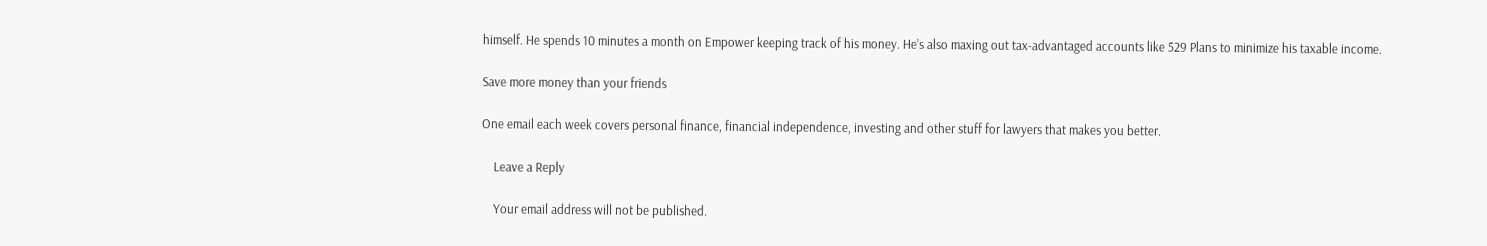himself. He spends 10 minutes a month on Empower keeping track of his money. He’s also maxing out tax-advantaged accounts like 529 Plans to minimize his taxable income.

Save more money than your friends

One email each week covers personal finance, financial independence, investing and other stuff for lawyers that makes you better.

    Leave a Reply

    Your email address will not be published.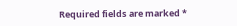Required fields are marked *